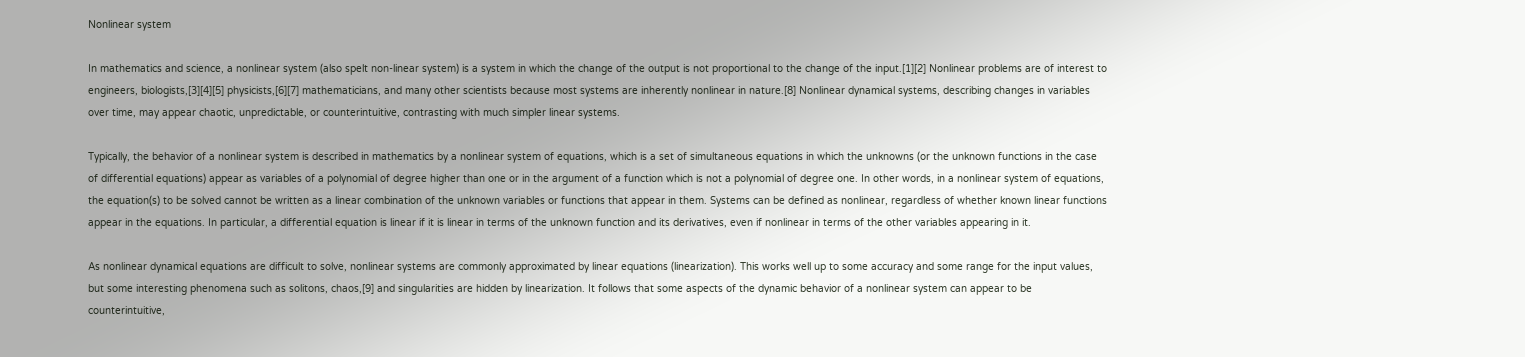Nonlinear system

In mathematics and science, a nonlinear system (also spelt non-linear system) is a system in which the change of the output is not proportional to the change of the input.[1][2] Nonlinear problems are of interest to engineers, biologists,[3][4][5] physicists,[6][7] mathematicians, and many other scientists because most systems are inherently nonlinear in nature.[8] Nonlinear dynamical systems, describing changes in variables over time, may appear chaotic, unpredictable, or counterintuitive, contrasting with much simpler linear systems.

Typically, the behavior of a nonlinear system is described in mathematics by a nonlinear system of equations, which is a set of simultaneous equations in which the unknowns (or the unknown functions in the case of differential equations) appear as variables of a polynomial of degree higher than one or in the argument of a function which is not a polynomial of degree one. In other words, in a nonlinear system of equations, the equation(s) to be solved cannot be written as a linear combination of the unknown variables or functions that appear in them. Systems can be defined as nonlinear, regardless of whether known linear functions appear in the equations. In particular, a differential equation is linear if it is linear in terms of the unknown function and its derivatives, even if nonlinear in terms of the other variables appearing in it.

As nonlinear dynamical equations are difficult to solve, nonlinear systems are commonly approximated by linear equations (linearization). This works well up to some accuracy and some range for the input values, but some interesting phenomena such as solitons, chaos,[9] and singularities are hidden by linearization. It follows that some aspects of the dynamic behavior of a nonlinear system can appear to be counterintuitive,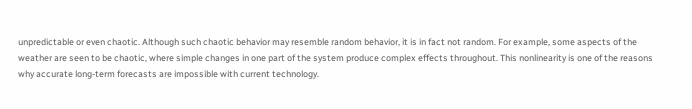unpredictable or even chaotic. Although such chaotic behavior may resemble random behavior, it is in fact not random. For example, some aspects of the weather are seen to be chaotic, where simple changes in one part of the system produce complex effects throughout. This nonlinearity is one of the reasons why accurate long-term forecasts are impossible with current technology.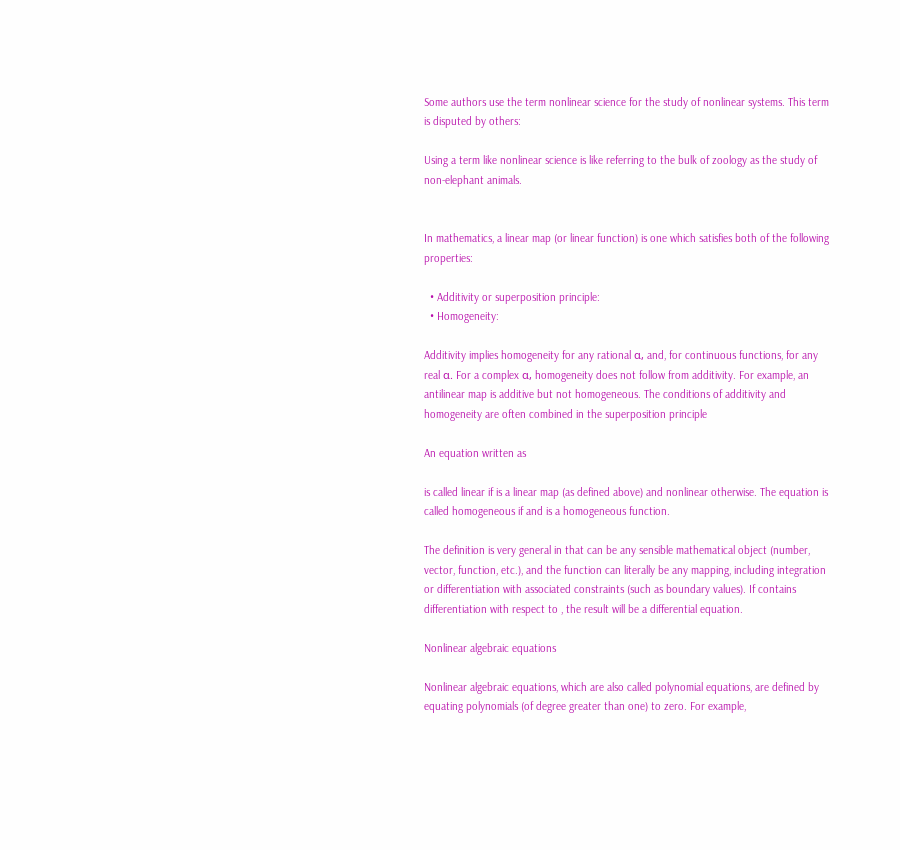Some authors use the term nonlinear science for the study of nonlinear systems. This term is disputed by others:

Using a term like nonlinear science is like referring to the bulk of zoology as the study of non-elephant animals.


In mathematics, a linear map (or linear function) is one which satisfies both of the following properties:

  • Additivity or superposition principle:
  • Homogeneity:

Additivity implies homogeneity for any rational α, and, for continuous functions, for any real α. For a complex α, homogeneity does not follow from additivity. For example, an antilinear map is additive but not homogeneous. The conditions of additivity and homogeneity are often combined in the superposition principle

An equation written as

is called linear if is a linear map (as defined above) and nonlinear otherwise. The equation is called homogeneous if and is a homogeneous function.

The definition is very general in that can be any sensible mathematical object (number, vector, function, etc.), and the function can literally be any mapping, including integration or differentiation with associated constraints (such as boundary values). If contains differentiation with respect to , the result will be a differential equation.

Nonlinear algebraic equations

Nonlinear algebraic equations, which are also called polynomial equations, are defined by equating polynomials (of degree greater than one) to zero. For example,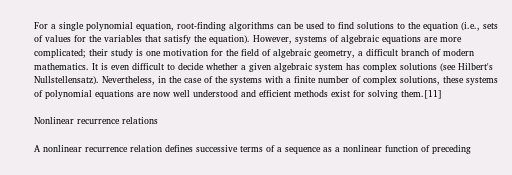For a single polynomial equation, root-finding algorithms can be used to find solutions to the equation (i.e., sets of values for the variables that satisfy the equation). However, systems of algebraic equations are more complicated; their study is one motivation for the field of algebraic geometry, a difficult branch of modern mathematics. It is even difficult to decide whether a given algebraic system has complex solutions (see Hilbert's Nullstellensatz). Nevertheless, in the case of the systems with a finite number of complex solutions, these systems of polynomial equations are now well understood and efficient methods exist for solving them.[11]

Nonlinear recurrence relations

A nonlinear recurrence relation defines successive terms of a sequence as a nonlinear function of preceding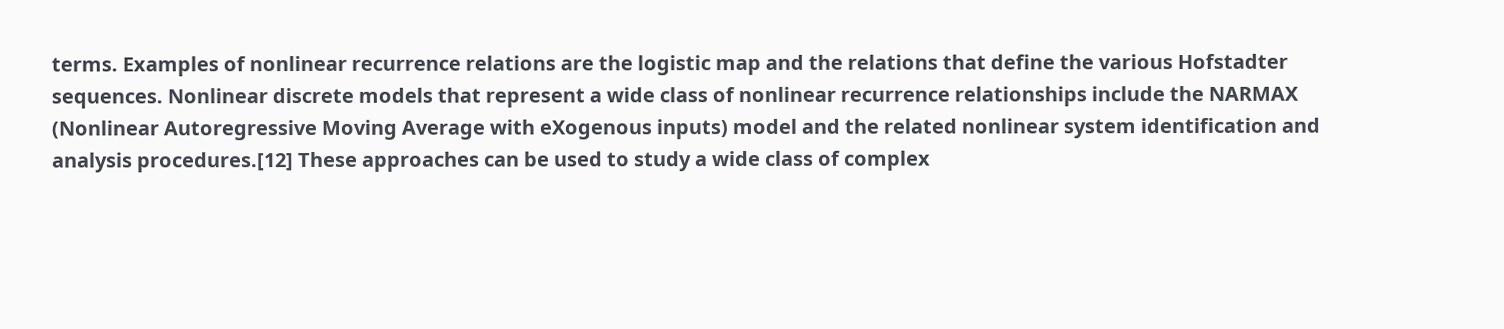terms. Examples of nonlinear recurrence relations are the logistic map and the relations that define the various Hofstadter sequences. Nonlinear discrete models that represent a wide class of nonlinear recurrence relationships include the NARMAX (Nonlinear Autoregressive Moving Average with eXogenous inputs) model and the related nonlinear system identification and analysis procedures.[12] These approaches can be used to study a wide class of complex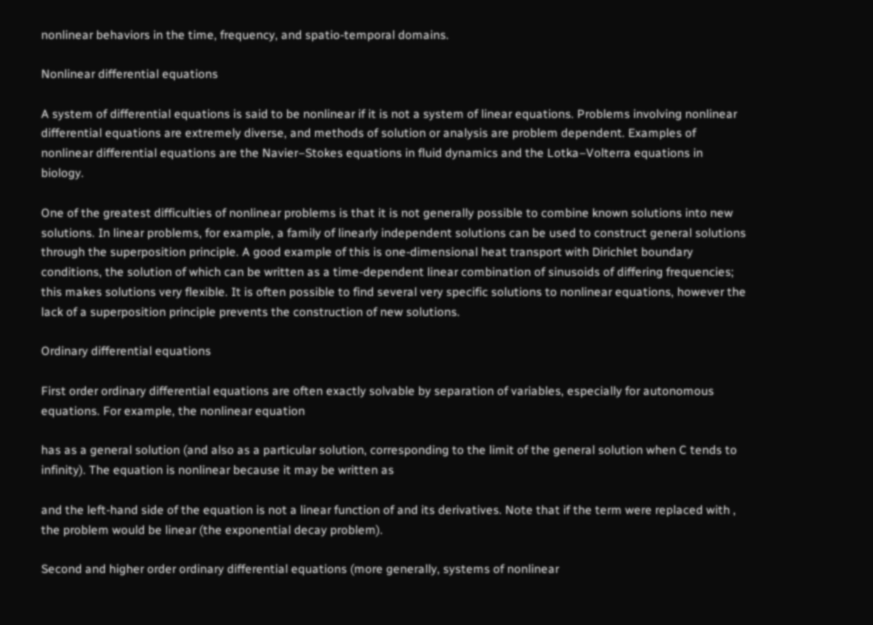nonlinear behaviors in the time, frequency, and spatio-temporal domains.

Nonlinear differential equations

A system of differential equations is said to be nonlinear if it is not a system of linear equations. Problems involving nonlinear differential equations are extremely diverse, and methods of solution or analysis are problem dependent. Examples of nonlinear differential equations are the Navier–Stokes equations in fluid dynamics and the Lotka–Volterra equations in biology.

One of the greatest difficulties of nonlinear problems is that it is not generally possible to combine known solutions into new solutions. In linear problems, for example, a family of linearly independent solutions can be used to construct general solutions through the superposition principle. A good example of this is one-dimensional heat transport with Dirichlet boundary conditions, the solution of which can be written as a time-dependent linear combination of sinusoids of differing frequencies; this makes solutions very flexible. It is often possible to find several very specific solutions to nonlinear equations, however the lack of a superposition principle prevents the construction of new solutions.

Ordinary differential equations

First order ordinary differential equations are often exactly solvable by separation of variables, especially for autonomous equations. For example, the nonlinear equation

has as a general solution (and also as a particular solution, corresponding to the limit of the general solution when C tends to infinity). The equation is nonlinear because it may be written as

and the left-hand side of the equation is not a linear function of and its derivatives. Note that if the term were replaced with , the problem would be linear (the exponential decay problem).

Second and higher order ordinary differential equations (more generally, systems of nonlinear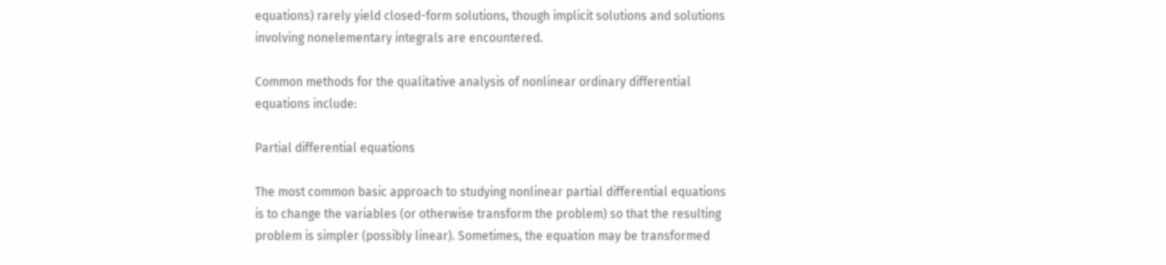equations) rarely yield closed-form solutions, though implicit solutions and solutions involving nonelementary integrals are encountered.

Common methods for the qualitative analysis of nonlinear ordinary differential equations include:

Partial differential equations

The most common basic approach to studying nonlinear partial differential equations is to change the variables (or otherwise transform the problem) so that the resulting problem is simpler (possibly linear). Sometimes, the equation may be transformed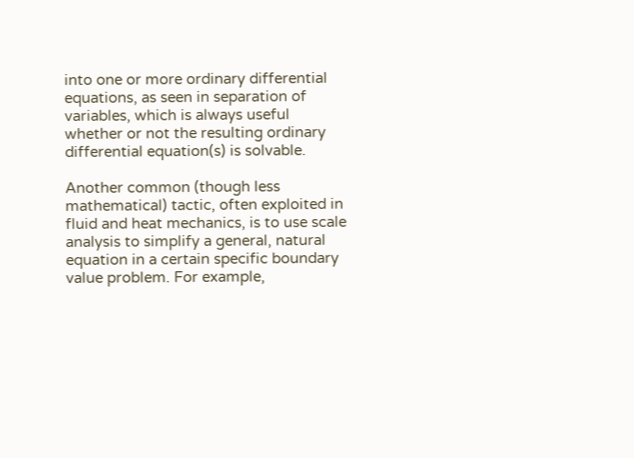into one or more ordinary differential equations, as seen in separation of variables, which is always useful whether or not the resulting ordinary differential equation(s) is solvable.

Another common (though less mathematical) tactic, often exploited in fluid and heat mechanics, is to use scale analysis to simplify a general, natural equation in a certain specific boundary value problem. For example,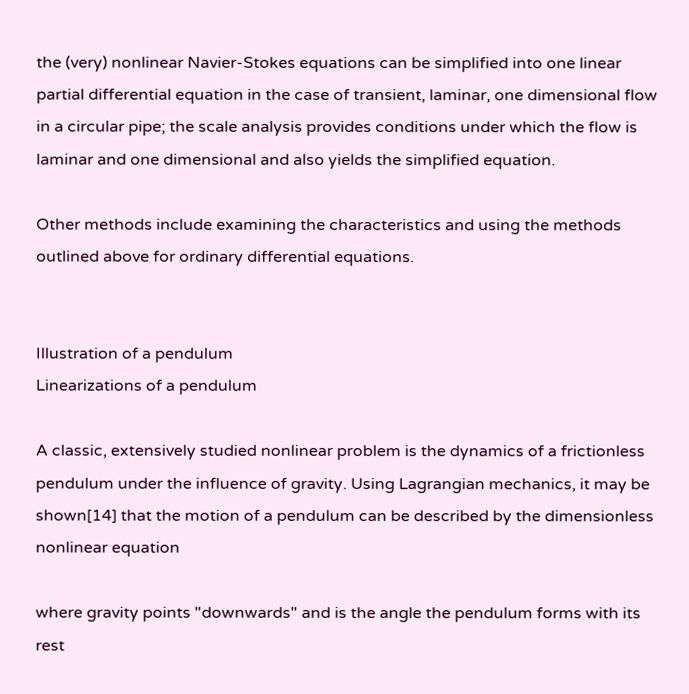the (very) nonlinear Navier-Stokes equations can be simplified into one linear partial differential equation in the case of transient, laminar, one dimensional flow in a circular pipe; the scale analysis provides conditions under which the flow is laminar and one dimensional and also yields the simplified equation.

Other methods include examining the characteristics and using the methods outlined above for ordinary differential equations.


Illustration of a pendulum
Linearizations of a pendulum

A classic, extensively studied nonlinear problem is the dynamics of a frictionless pendulum under the influence of gravity. Using Lagrangian mechanics, it may be shown[14] that the motion of a pendulum can be described by the dimensionless nonlinear equation

where gravity points "downwards" and is the angle the pendulum forms with its rest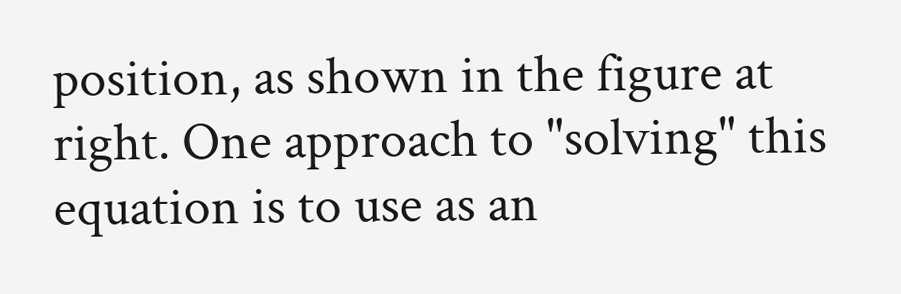position, as shown in the figure at right. One approach to "solving" this equation is to use as an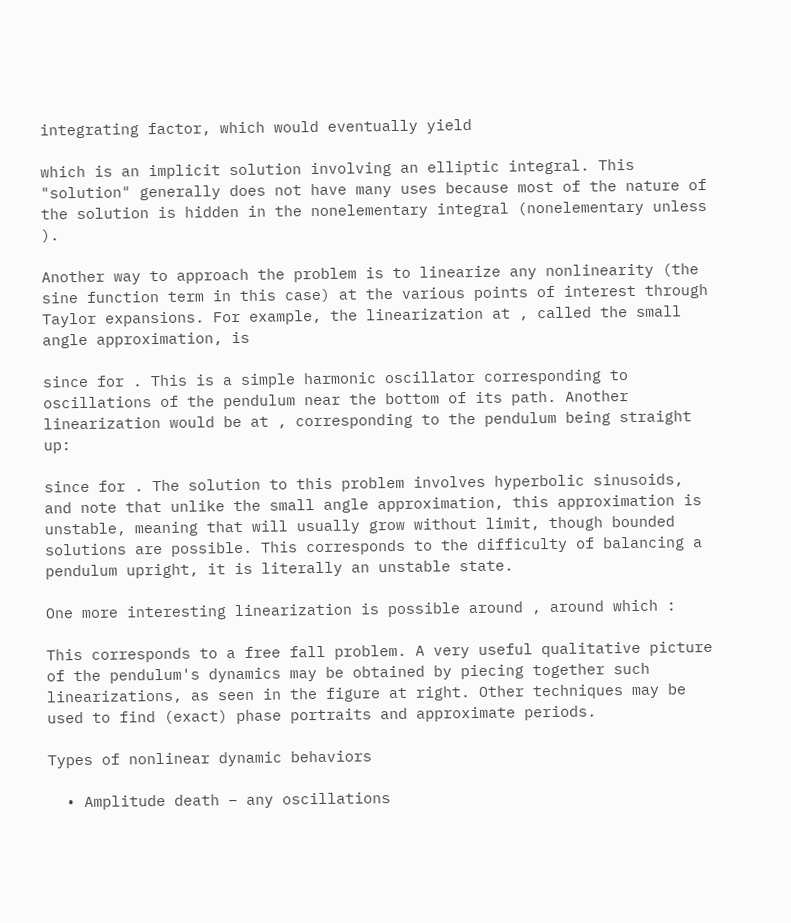integrating factor, which would eventually yield

which is an implicit solution involving an elliptic integral. This "solution" generally does not have many uses because most of the nature of the solution is hidden in the nonelementary integral (nonelementary unless ).

Another way to approach the problem is to linearize any nonlinearity (the sine function term in this case) at the various points of interest through Taylor expansions. For example, the linearization at , called the small angle approximation, is

since for . This is a simple harmonic oscillator corresponding to oscillations of the pendulum near the bottom of its path. Another linearization would be at , corresponding to the pendulum being straight up:

since for . The solution to this problem involves hyperbolic sinusoids, and note that unlike the small angle approximation, this approximation is unstable, meaning that will usually grow without limit, though bounded solutions are possible. This corresponds to the difficulty of balancing a pendulum upright, it is literally an unstable state.

One more interesting linearization is possible around , around which :

This corresponds to a free fall problem. A very useful qualitative picture of the pendulum's dynamics may be obtained by piecing together such linearizations, as seen in the figure at right. Other techniques may be used to find (exact) phase portraits and approximate periods.

Types of nonlinear dynamic behaviors

  • Amplitude death – any oscillations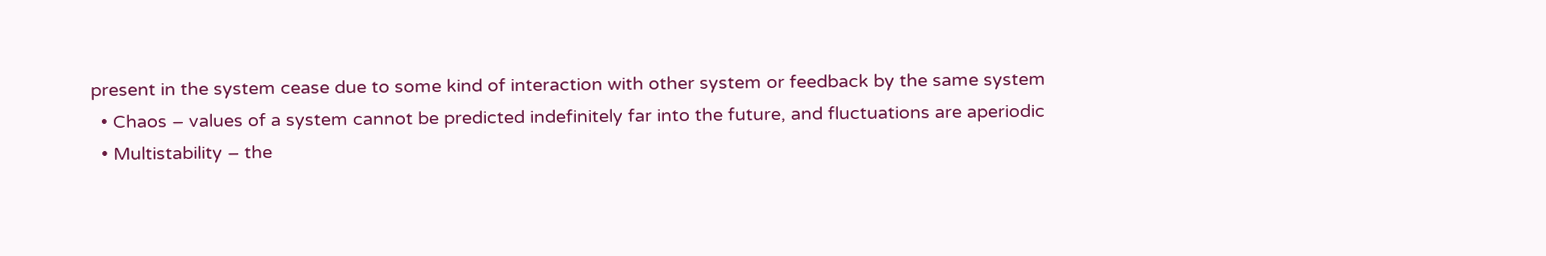present in the system cease due to some kind of interaction with other system or feedback by the same system
  • Chaos – values of a system cannot be predicted indefinitely far into the future, and fluctuations are aperiodic
  • Multistability – the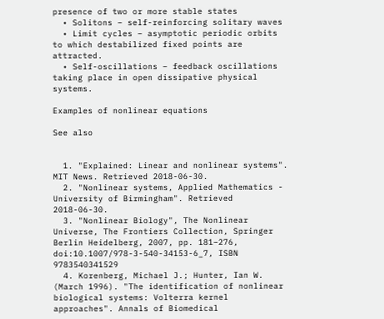presence of two or more stable states
  • Solitons – self-reinforcing solitary waves
  • Limit cycles – asymptotic periodic orbits to which destabilized fixed points are attracted.
  • Self-oscillations – feedback oscillations taking place in open dissipative physical systems.

Examples of nonlinear equations

See also


  1. "Explained: Linear and nonlinear systems". MIT News. Retrieved 2018-06-30.
  2. "Nonlinear systems, Applied Mathematics - University of Birmingham". Retrieved 2018-06-30.
  3. "Nonlinear Biology", The Nonlinear Universe, The Frontiers Collection, Springer Berlin Heidelberg, 2007, pp. 181–276, doi:10.1007/978-3-540-34153-6_7, ISBN 9783540341529
  4. Korenberg, Michael J.; Hunter, Ian W. (March 1996). "The identification of nonlinear biological systems: Volterra kernel approaches". Annals of Biomedical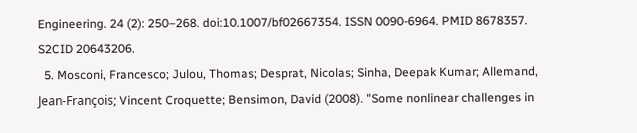Engineering. 24 (2): 250–268. doi:10.1007/bf02667354. ISSN 0090-6964. PMID 8678357. S2CID 20643206.
  5. Mosconi, Francesco; Julou, Thomas; Desprat, Nicolas; Sinha, Deepak Kumar; Allemand, Jean-François; Vincent Croquette; Bensimon, David (2008). "Some nonlinear challenges in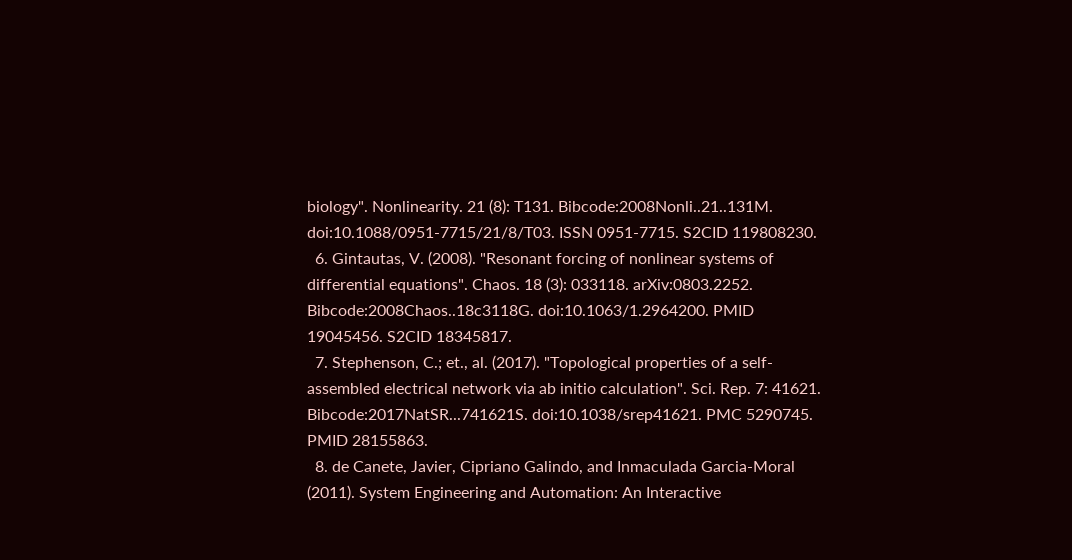biology". Nonlinearity. 21 (8): T131. Bibcode:2008Nonli..21..131M. doi:10.1088/0951-7715/21/8/T03. ISSN 0951-7715. S2CID 119808230.
  6. Gintautas, V. (2008). "Resonant forcing of nonlinear systems of differential equations". Chaos. 18 (3): 033118. arXiv:0803.2252. Bibcode:2008Chaos..18c3118G. doi:10.1063/1.2964200. PMID 19045456. S2CID 18345817.
  7. Stephenson, C.; et., al. (2017). "Topological properties of a self-assembled electrical network via ab initio calculation". Sci. Rep. 7: 41621. Bibcode:2017NatSR...741621S. doi:10.1038/srep41621. PMC 5290745. PMID 28155863.
  8. de Canete, Javier, Cipriano Galindo, and Inmaculada Garcia-Moral (2011). System Engineering and Automation: An Interactive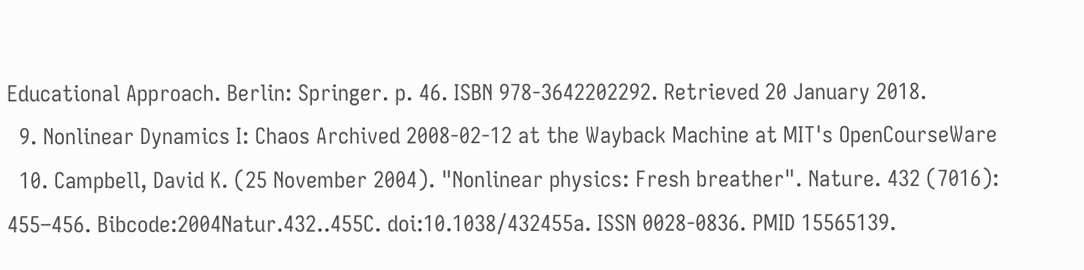Educational Approach. Berlin: Springer. p. 46. ISBN 978-3642202292. Retrieved 20 January 2018.
  9. Nonlinear Dynamics I: Chaos Archived 2008-02-12 at the Wayback Machine at MIT's OpenCourseWare
  10. Campbell, David K. (25 November 2004). "Nonlinear physics: Fresh breather". Nature. 432 (7016): 455–456. Bibcode:2004Natur.432..455C. doi:10.1038/432455a. ISSN 0028-0836. PMID 15565139.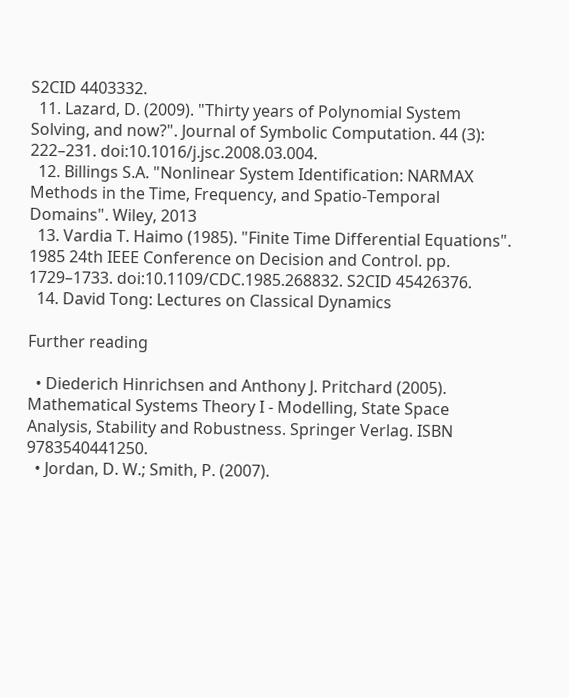S2CID 4403332.
  11. Lazard, D. (2009). "Thirty years of Polynomial System Solving, and now?". Journal of Symbolic Computation. 44 (3): 222–231. doi:10.1016/j.jsc.2008.03.004.
  12. Billings S.A. "Nonlinear System Identification: NARMAX Methods in the Time, Frequency, and Spatio-Temporal Domains". Wiley, 2013
  13. Vardia T. Haimo (1985). "Finite Time Differential Equations". 1985 24th IEEE Conference on Decision and Control. pp. 1729–1733. doi:10.1109/CDC.1985.268832. S2CID 45426376.
  14. David Tong: Lectures on Classical Dynamics

Further reading

  • Diederich Hinrichsen and Anthony J. Pritchard (2005). Mathematical Systems Theory I - Modelling, State Space Analysis, Stability and Robustness. Springer Verlag. ISBN 9783540441250.
  • Jordan, D. W.; Smith, P. (2007).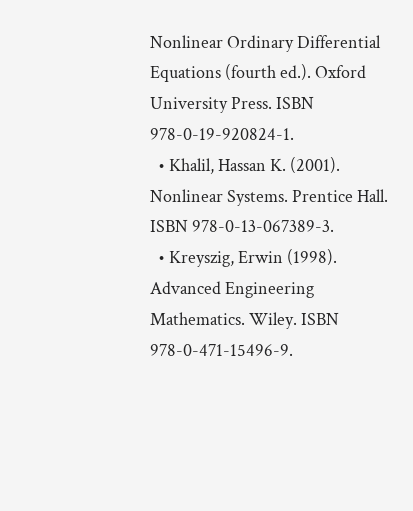Nonlinear Ordinary Differential Equations (fourth ed.). Oxford University Press. ISBN 978-0-19-920824-1.
  • Khalil, Hassan K. (2001). Nonlinear Systems. Prentice Hall. ISBN 978-0-13-067389-3.
  • Kreyszig, Erwin (1998). Advanced Engineering Mathematics. Wiley. ISBN 978-0-471-15496-9.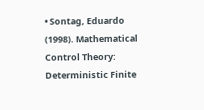• Sontag, Eduardo (1998). Mathematical Control Theory: Deterministic Finite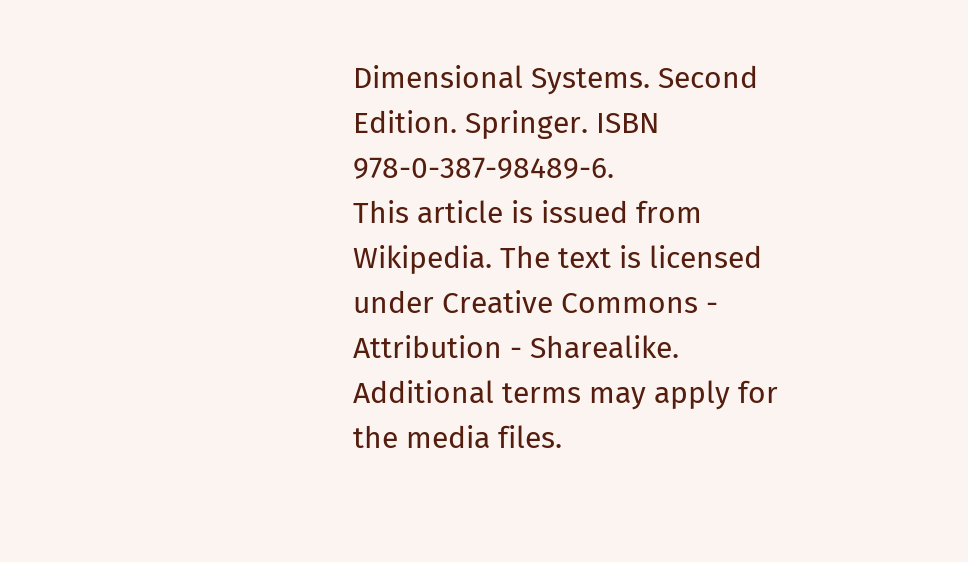Dimensional Systems. Second Edition. Springer. ISBN 978-0-387-98489-6.
This article is issued from Wikipedia. The text is licensed under Creative Commons - Attribution - Sharealike. Additional terms may apply for the media files.